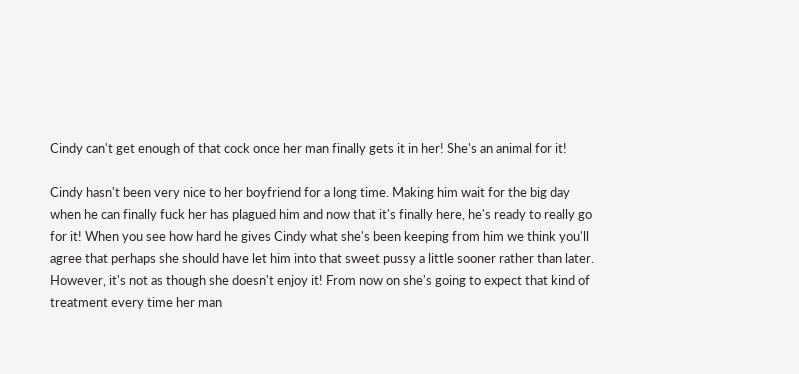Cindy can't get enough of that cock once her man finally gets it in her! She's an animal for it!

Cindy hasn't been very nice to her boyfriend for a long time. Making him wait for the big day when he can finally fuck her has plagued him and now that it's finally here, he's ready to really go for it! When you see how hard he gives Cindy what she's been keeping from him we think you'll agree that perhaps she should have let him into that sweet pussy a little sooner rather than later. However, it's not as though she doesn't enjoy it! From now on she's going to expect that kind of treatment every time her man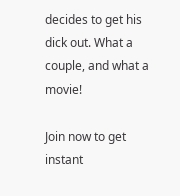decides to get his dick out. What a couple, and what a movie!

Join now to get instant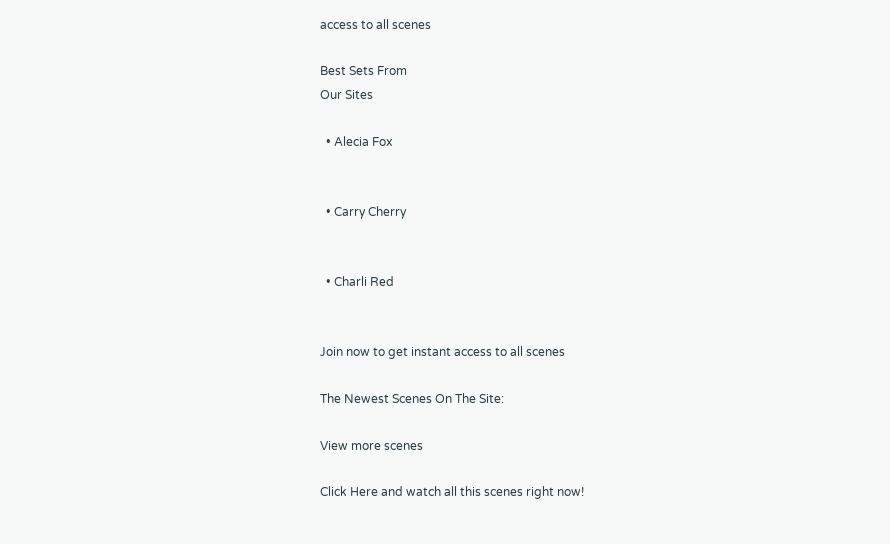access to all scenes

Best Sets From
Our Sites

  • Alecia Fox


  • Carry Cherry


  • Charli Red


Join now to get instant access to all scenes

The Newest Scenes On The Site:

View more scenes

Click Here and watch all this scenes right now!